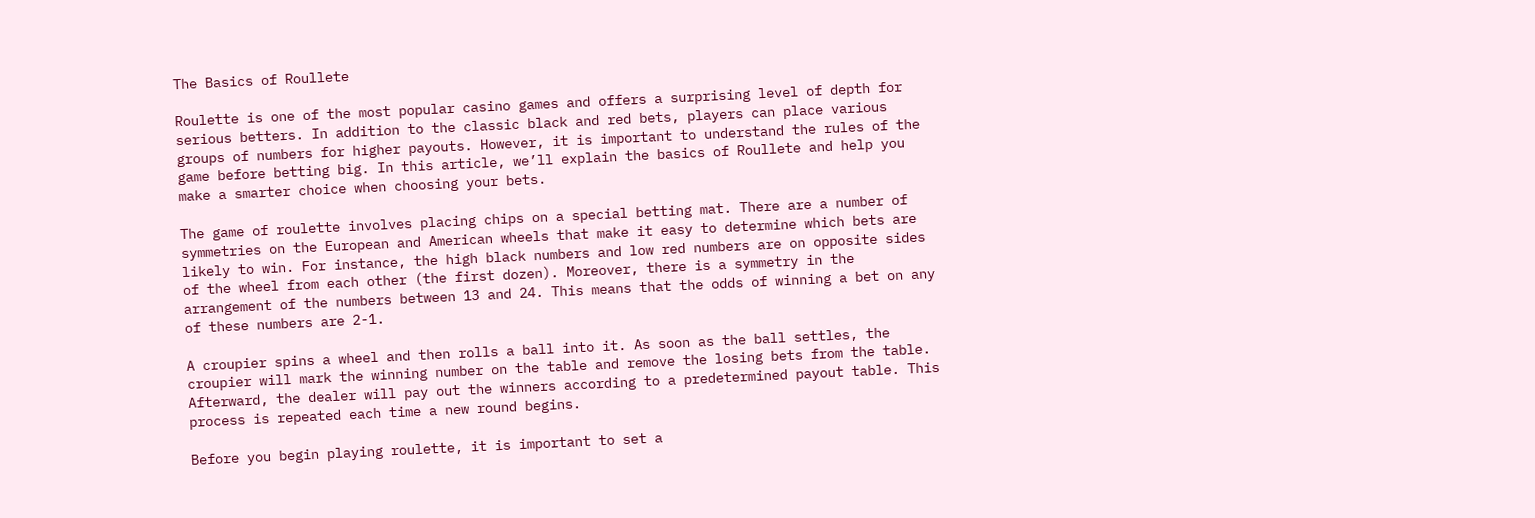The Basics of Roullete

Roulette is one of the most popular casino games and offers a surprising level of depth for serious betters. In addition to the classic black and red bets, players can place various groups of numbers for higher payouts. However, it is important to understand the rules of the game before betting big. In this article, we’ll explain the basics of Roullete and help you make a smarter choice when choosing your bets.

The game of roulette involves placing chips on a special betting mat. There are a number of symmetries on the European and American wheels that make it easy to determine which bets are likely to win. For instance, the high black numbers and low red numbers are on opposite sides of the wheel from each other (the first dozen). Moreover, there is a symmetry in the arrangement of the numbers between 13 and 24. This means that the odds of winning a bet on any of these numbers are 2-1.

A croupier spins a wheel and then rolls a ball into it. As soon as the ball settles, the croupier will mark the winning number on the table and remove the losing bets from the table. Afterward, the dealer will pay out the winners according to a predetermined payout table. This process is repeated each time a new round begins.

Before you begin playing roulette, it is important to set a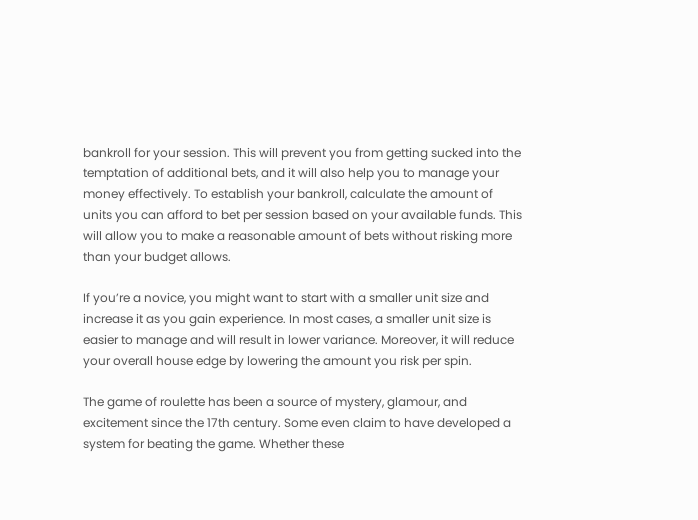bankroll for your session. This will prevent you from getting sucked into the temptation of additional bets, and it will also help you to manage your money effectively. To establish your bankroll, calculate the amount of units you can afford to bet per session based on your available funds. This will allow you to make a reasonable amount of bets without risking more than your budget allows.

If you’re a novice, you might want to start with a smaller unit size and increase it as you gain experience. In most cases, a smaller unit size is easier to manage and will result in lower variance. Moreover, it will reduce your overall house edge by lowering the amount you risk per spin.

The game of roulette has been a source of mystery, glamour, and excitement since the 17th century. Some even claim to have developed a system for beating the game. Whether these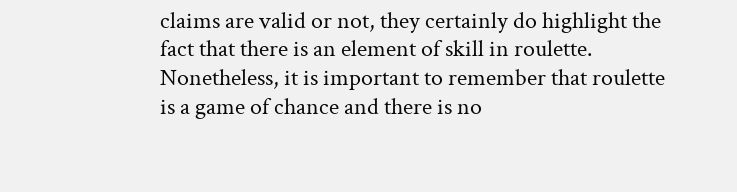claims are valid or not, they certainly do highlight the fact that there is an element of skill in roulette. Nonetheless, it is important to remember that roulette is a game of chance and there is no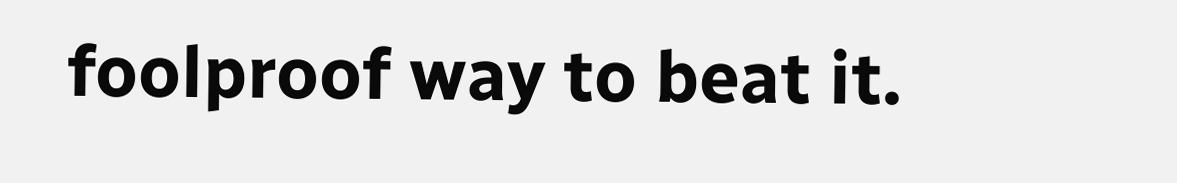foolproof way to beat it.